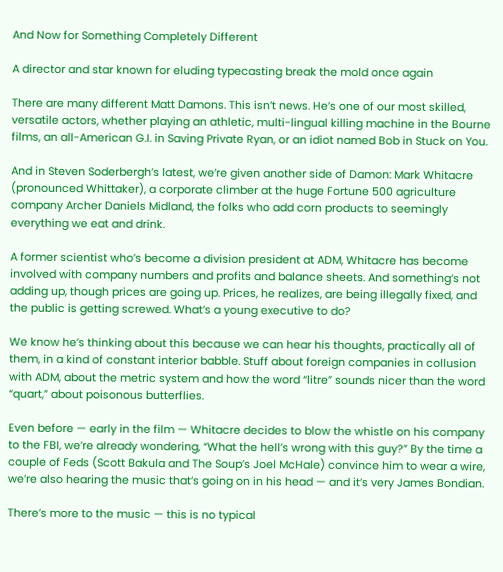And Now for Something Completely Different

A director and star known for eluding typecasting break the mold once again

There are many different Matt Damons. This isn’t news. He’s one of our most skilled, versatile actors, whether playing an athletic, multi-lingual killing machine in the Bourne films, an all-American G.I. in Saving Private Ryan, or an idiot named Bob in Stuck on You.

And in Steven Soderbergh’s latest, we’re given another side of Damon: Mark Whitacre (pronounced Whittaker), a corporate climber at the huge Fortune 500 agriculture company Archer Daniels Midland, the folks who add corn products to seemingly everything we eat and drink.

A former scientist who’s become a division president at ADM, Whitacre has become involved with company numbers and profits and balance sheets. And something’s not adding up, though prices are going up. Prices, he realizes, are being illegally fixed, and the public is getting screwed. What’s a young executive to do?

We know he’s thinking about this because we can hear his thoughts, practically all of them, in a kind of constant interior babble. Stuff about foreign companies in collusion with ADM, about the metric system and how the word “litre” sounds nicer than the word “quart,” about poisonous butterflies.

Even before — early in the film — Whitacre decides to blow the whistle on his company to the FBI, we’re already wondering, “What the hell’s wrong with this guy?” By the time a couple of Feds (Scott Bakula and The Soup’s Joel McHale) convince him to wear a wire, we’re also hearing the music that’s going on in his head — and it’s very James Bondian.

There’s more to the music — this is no typical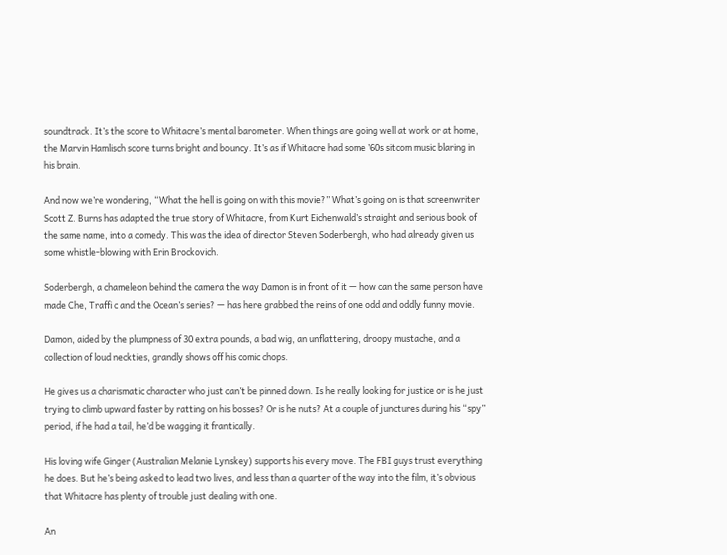soundtrack. It’s the score to Whitacre’s mental barometer. When things are going well at work or at home, the Marvin Hamlisch score turns bright and bouncy. It’s as if Whitacre had some ’60s sitcom music blaring in his brain.

And now we’re wondering, “What the hell is going on with this movie?” What’s going on is that screenwriter Scott Z. Burns has adapted the true story of Whitacre, from Kurt Eichenwald’s straight and serious book of the same name, into a comedy. This was the idea of director Steven Soderbergh, who had already given us some whistle-blowing with Erin Brockovich.

Soderbergh, a chameleon behind the camera the way Damon is in front of it — how can the same person have made Che, Traffi c and the Ocean’s series? — has here grabbed the reins of one odd and oddly funny movie.

Damon, aided by the plumpness of 30 extra pounds, a bad wig, an unflattering, droopy mustache, and a collection of loud neckties, grandly shows off his comic chops.

He gives us a charismatic character who just can’t be pinned down. Is he really looking for justice or is he just trying to climb upward faster by ratting on his bosses? Or is he nuts? At a couple of junctures during his “spy” period, if he had a tail, he’d be wagging it frantically.

His loving wife Ginger (Australian Melanie Lynskey) supports his every move. The FBI guys trust everything he does. But he’s being asked to lead two lives, and less than a quarter of the way into the film, it’s obvious that Whitacre has plenty of trouble just dealing with one.

An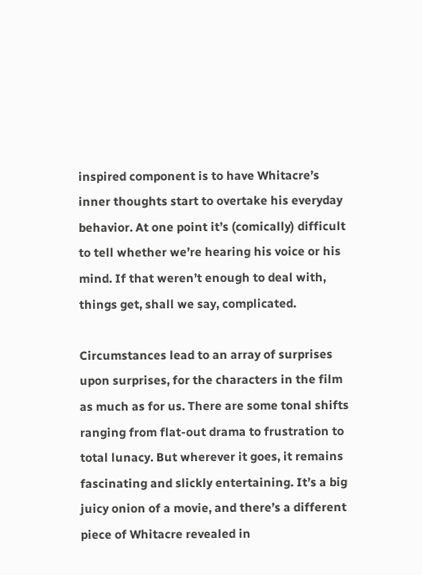inspired component is to have Whitacre’s inner thoughts start to overtake his everyday behavior. At one point it’s (comically) difficult to tell whether we’re hearing his voice or his mind. If that weren’t enough to deal with, things get, shall we say, complicated.

Circumstances lead to an array of surprises upon surprises, for the characters in the film as much as for us. There are some tonal shifts ranging from flat-out drama to frustration to total lunacy. But wherever it goes, it remains fascinating and slickly entertaining. It’s a big juicy onion of a movie, and there’s a different piece of Whitacre revealed in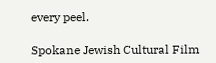every peel.

Spokane Jewish Cultural Film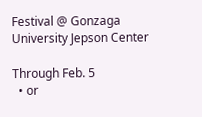Festival @ Gonzaga University Jepson Center

Through Feb. 5
  • or